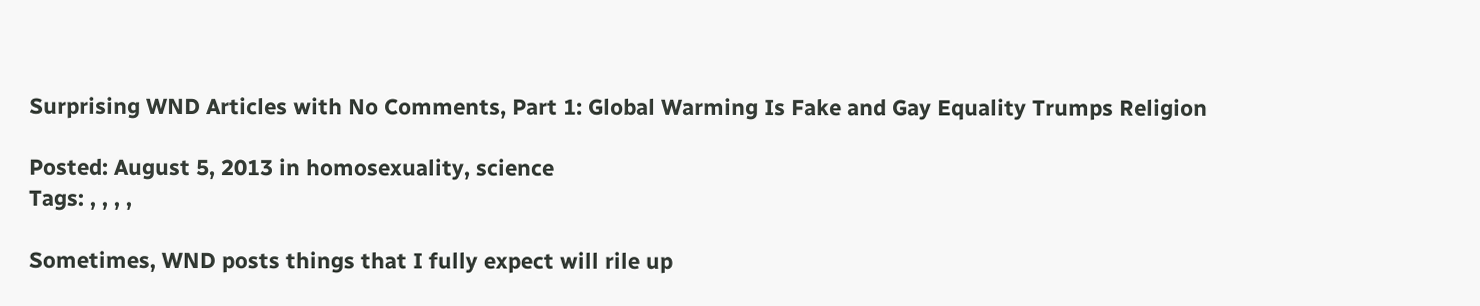Surprising WND Articles with No Comments, Part 1: Global Warming Is Fake and Gay Equality Trumps Religion

Posted: August 5, 2013 in homosexuality, science
Tags: , , , ,

Sometimes, WND posts things that I fully expect will rile up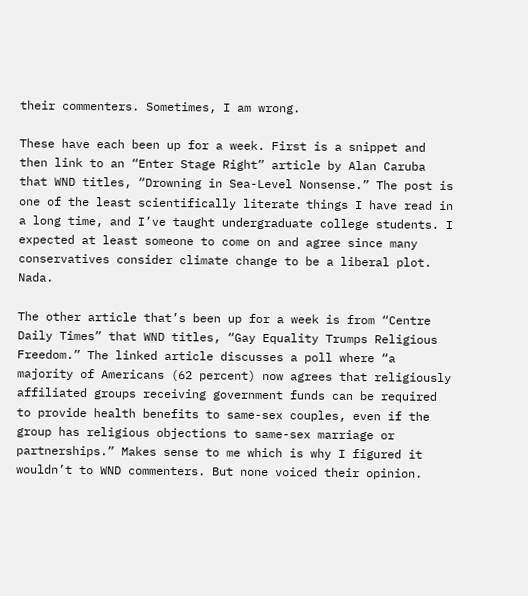their commenters. Sometimes, I am wrong.

These have each been up for a week. First is a snippet and then link to an “Enter Stage Right” article by Alan Caruba that WND titles, “Drowning in Sea-Level Nonsense.” The post is one of the least scientifically literate things I have read in a long time, and I’ve taught undergraduate college students. I expected at least someone to come on and agree since many conservatives consider climate change to be a liberal plot. Nada.

The other article that’s been up for a week is from “Centre Daily Times” that WND titles, “Gay Equality Trumps Religious Freedom.” The linked article discusses a poll where “a majority of Americans (62 percent) now agrees that religiously affiliated groups receiving government funds can be required to provide health benefits to same-sex couples, even if the group has religious objections to same-sex marriage or partnerships.” Makes sense to me which is why I figured it wouldn’t to WND commenters. But none voiced their opinion.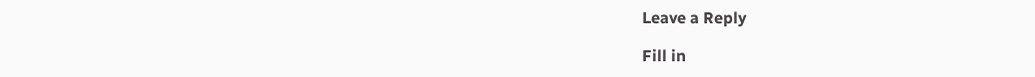Leave a Reply

Fill in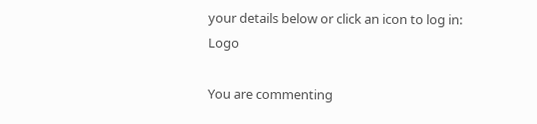your details below or click an icon to log in: Logo

You are commenting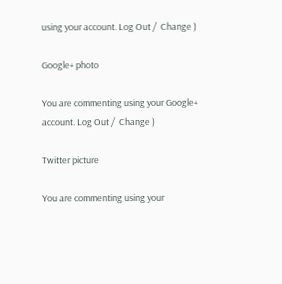using your account. Log Out /  Change )

Google+ photo

You are commenting using your Google+ account. Log Out /  Change )

Twitter picture

You are commenting using your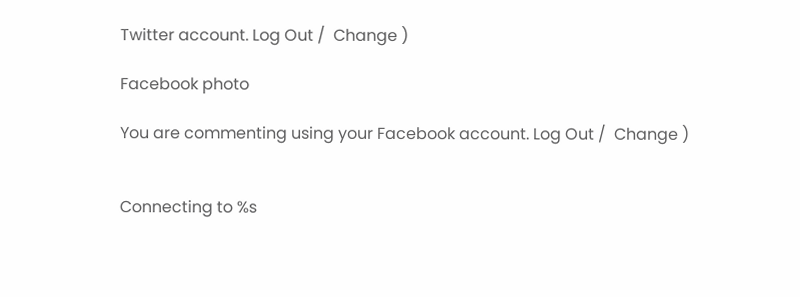Twitter account. Log Out /  Change )

Facebook photo

You are commenting using your Facebook account. Log Out /  Change )


Connecting to %s